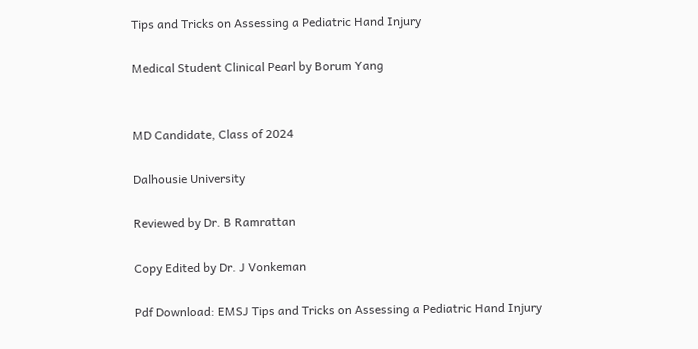Tips and Tricks on Assessing a Pediatric Hand Injury

Medical Student Clinical Pearl by Borum Yang


MD Candidate, Class of 2024

Dalhousie University

Reviewed by Dr. B Ramrattan

Copy Edited by Dr. J Vonkeman

Pdf Download: EMSJ Tips and Tricks on Assessing a Pediatric Hand Injury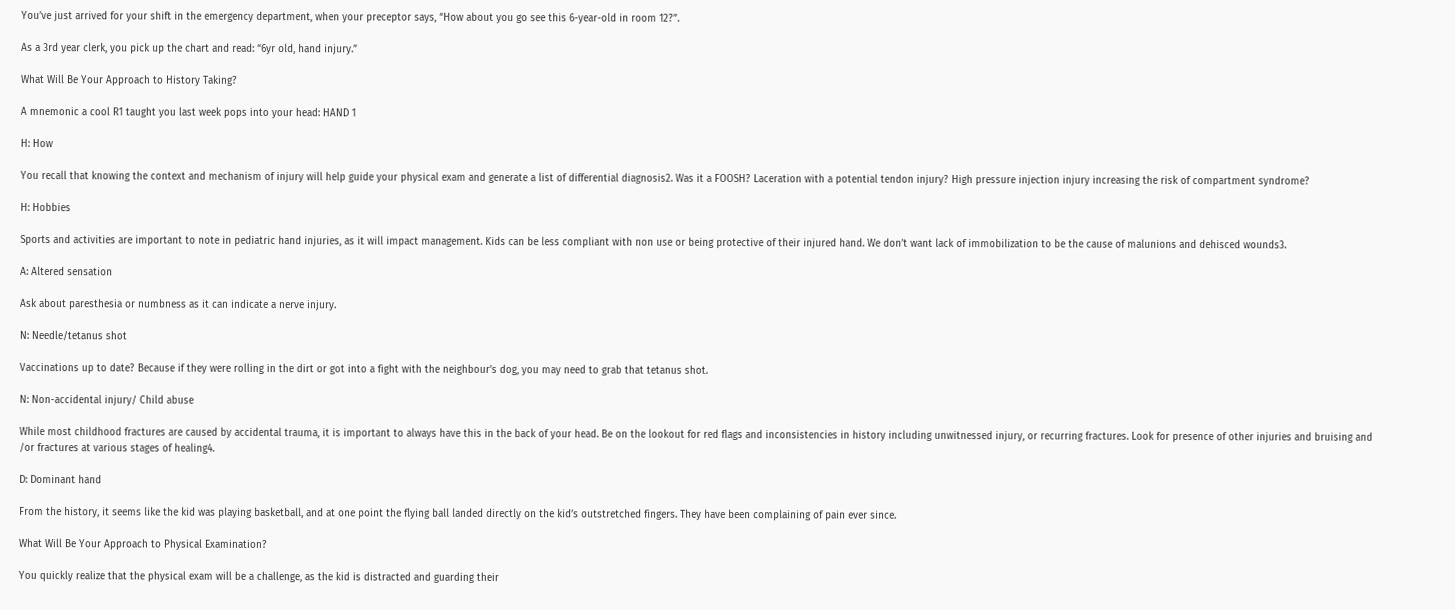You’ve just arrived for your shift in the emergency department, when your preceptor says, “How about you go see this 6-year-old in room 12?”.

As a 3rd year clerk, you pick up the chart and read: “6yr old, hand injury.”

What Will Be Your Approach to History Taking?

A mnemonic a cool R1 taught you last week pops into your head: HAND 1

H: How

You recall that knowing the context and mechanism of injury will help guide your physical exam and generate a list of differential diagnosis2. Was it a FOOSH? Laceration with a potential tendon injury? High pressure injection injury increasing the risk of compartment syndrome?

H: Hobbies

Sports and activities are important to note in pediatric hand injuries, as it will impact management. Kids can be less compliant with non use or being protective of their injured hand. We don’t want lack of immobilization to be the cause of malunions and dehisced wounds3.

A: Altered sensation

Ask about paresthesia or numbness as it can indicate a nerve injury.

N: Needle/tetanus shot

Vaccinations up to date? Because if they were rolling in the dirt or got into a fight with the neighbour’s dog, you may need to grab that tetanus shot.

N: Non-accidental injury/ Child abuse

While most childhood fractures are caused by accidental trauma, it is important to always have this in the back of your head. Be on the lookout for red flags and inconsistencies in history including unwitnessed injury, or recurring fractures. Look for presence of other injuries and bruising and /or fractures at various stages of healing4.

D: Dominant hand

From the history, it seems like the kid was playing basketball, and at one point the flying ball landed directly on the kid’s outstretched fingers. They have been complaining of pain ever since.

What Will Be Your Approach to Physical Examination?

You quickly realize that the physical exam will be a challenge, as the kid is distracted and guarding their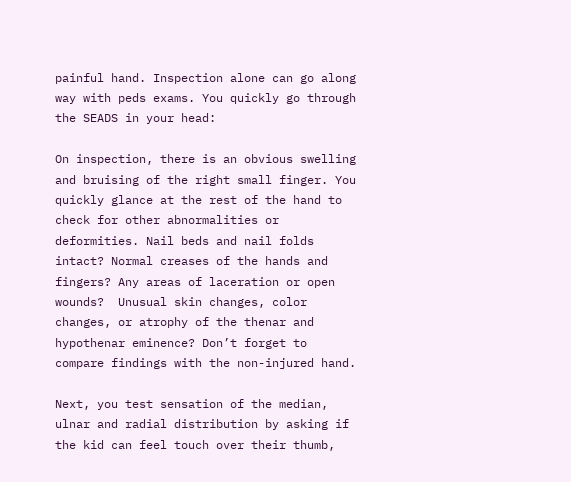painful hand. Inspection alone can go along way with peds exams. You quickly go through the SEADS in your head:

On inspection, there is an obvious swelling and bruising of the right small finger. You quickly glance at the rest of the hand to check for other abnormalities or deformities. Nail beds and nail folds intact? Normal creases of the hands and fingers? Any areas of laceration or open wounds?  Unusual skin changes, color changes, or atrophy of the thenar and hypothenar eminence? Don’t forget to compare findings with the non-injured hand.

Next, you test sensation of the median, ulnar and radial distribution by asking if the kid can feel touch over their thumb,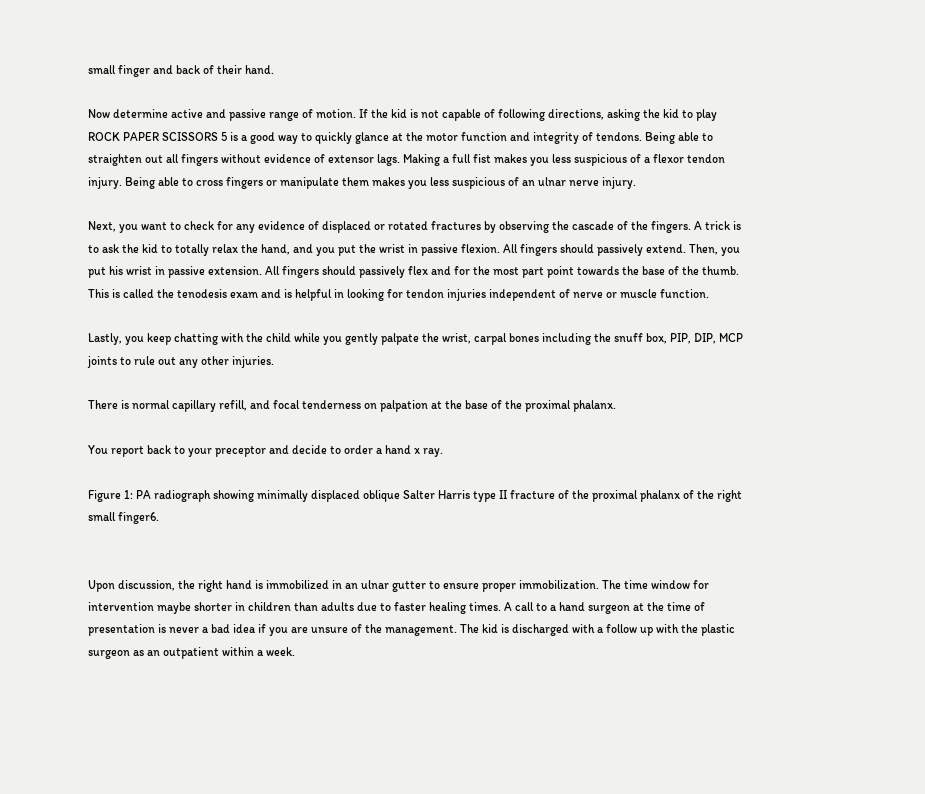small finger and back of their hand.

Now determine active and passive range of motion. If the kid is not capable of following directions, asking the kid to play ROCK PAPER SCISSORS 5 is a good way to quickly glance at the motor function and integrity of tendons. Being able to straighten out all fingers without evidence of extensor lags. Making a full fist makes you less suspicious of a flexor tendon injury. Being able to cross fingers or manipulate them makes you less suspicious of an ulnar nerve injury.

Next, you want to check for any evidence of displaced or rotated fractures by observing the cascade of the fingers. A trick is to ask the kid to totally relax the hand, and you put the wrist in passive flexion. All fingers should passively extend. Then, you put his wrist in passive extension. All fingers should passively flex and for the most part point towards the base of the thumb. This is called the tenodesis exam and is helpful in looking for tendon injuries independent of nerve or muscle function.

Lastly, you keep chatting with the child while you gently palpate the wrist, carpal bones including the snuff box, PIP, DIP, MCP joints to rule out any other injuries.

There is normal capillary refill, and focal tenderness on palpation at the base of the proximal phalanx.

You report back to your preceptor and decide to order a hand x ray.

Figure 1: PA radiograph showing minimally displaced oblique Salter Harris type II fracture of the proximal phalanx of the right small finger6.


Upon discussion, the right hand is immobilized in an ulnar gutter to ensure proper immobilization. The time window for intervention maybe shorter in children than adults due to faster healing times. A call to a hand surgeon at the time of presentation is never a bad idea if you are unsure of the management. The kid is discharged with a follow up with the plastic surgeon as an outpatient within a week.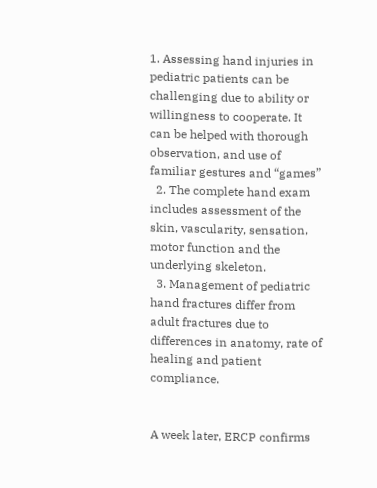1. Assessing hand injuries in pediatric patients can be challenging due to ability or willingness to cooperate. It can be helped with thorough observation, and use of familiar gestures and “games”
  2. The complete hand exam includes assessment of the skin, vascularity, sensation, motor function and the underlying skeleton.
  3. Management of pediatric hand fractures differ from adult fractures due to differences in anatomy, rate of healing and patient compliance.


A week later, ERCP confirms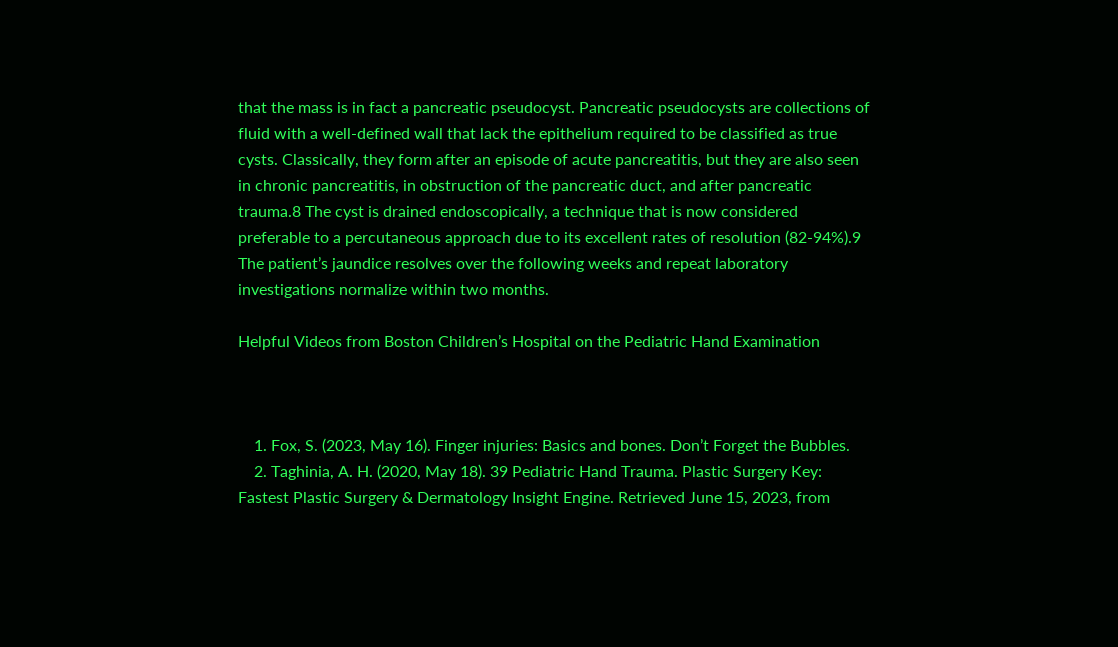that the mass is in fact a pancreatic pseudocyst. Pancreatic pseudocysts are collections of fluid with a well-defined wall that lack the epithelium required to be classified as true cysts. Classically, they form after an episode of acute pancreatitis, but they are also seen in chronic pancreatitis, in obstruction of the pancreatic duct, and after pancreatic trauma.8 The cyst is drained endoscopically, a technique that is now considered preferable to a percutaneous approach due to its excellent rates of resolution (82-94%).9 The patient’s jaundice resolves over the following weeks and repeat laboratory investigations normalize within two months.

Helpful Videos from Boston Children’s Hospital on the Pediatric Hand Examination



    1. Fox, S. (2023, May 16). Finger injuries: Basics and bones. Don’t Forget the Bubbles.
    2. Taghinia, A. H. (2020, May 18). 39 Pediatric Hand Trauma. Plastic Surgery Key: Fastest Plastic Surgery & Dermatology Insight Engine. Retrieved June 15, 2023, from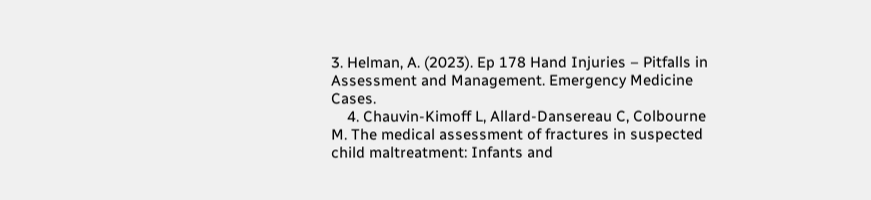3. Helman, A. (2023). Ep 178 Hand Injuries – Pitfalls in Assessment and Management. Emergency Medicine Cases.
    4. Chauvin-Kimoff L, Allard-Dansereau C, Colbourne M. The medical assessment of fractures in suspected child maltreatment: Infants and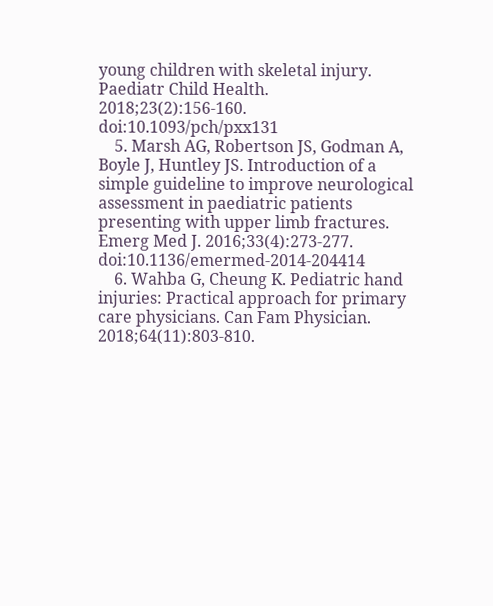young children with skeletal injury. Paediatr Child Health. 2018;23(2):156-160. doi:10.1093/pch/pxx131
    5. Marsh AG, Robertson JS, Godman A, Boyle J, Huntley JS. Introduction of a simple guideline to improve neurological assessment in paediatric patients presenting with upper limb fractures. Emerg Med J. 2016;33(4):273-277. doi:10.1136/emermed-2014-204414
    6. Wahba G, Cheung K. Pediatric hand injuries: Practical approach for primary care physicians. Can Fam Physician. 2018;64(11):803-810.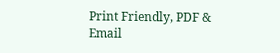Print Friendly, PDF & Email